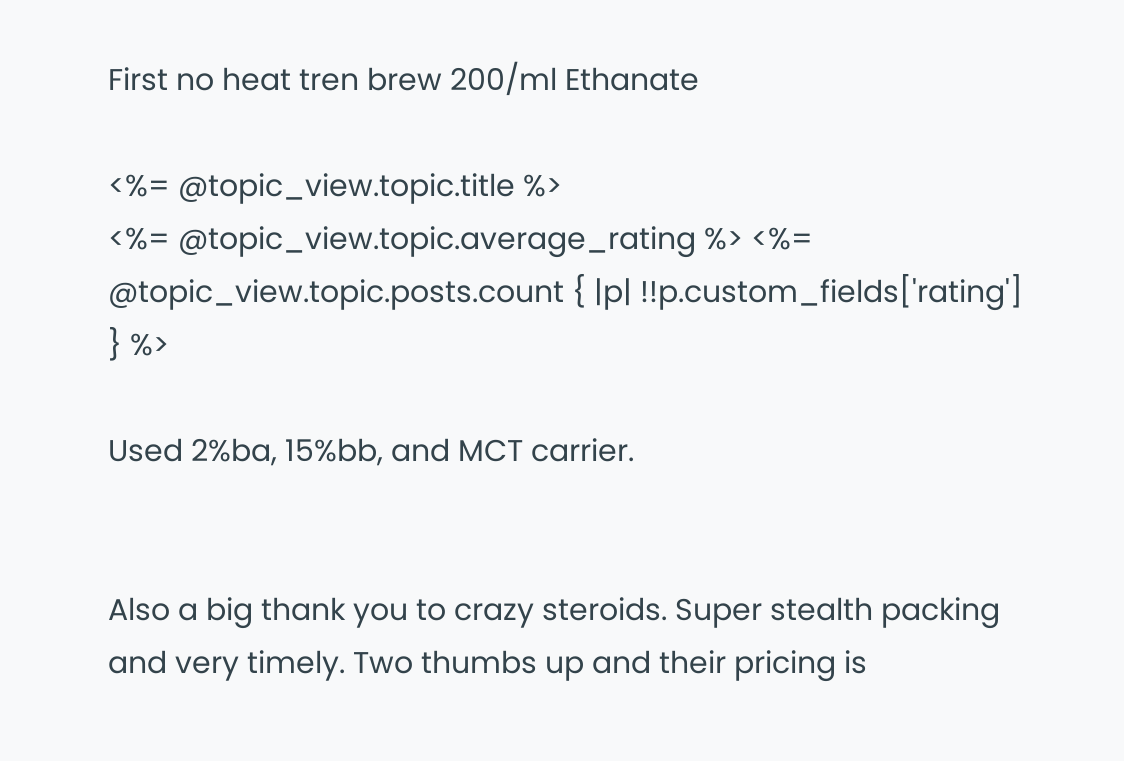First no heat tren brew 200/ml Ethanate

<%= @topic_view.topic.title %>
<%= @topic_view.topic.average_rating %> <%= @topic_view.topic.posts.count { |p| !!p.custom_fields['rating'] } %>

Used 2%ba, 15%bb, and MCT carrier.


Also a big thank you to crazy steroids. Super stealth packing and very timely. Two thumbs up and their pricing is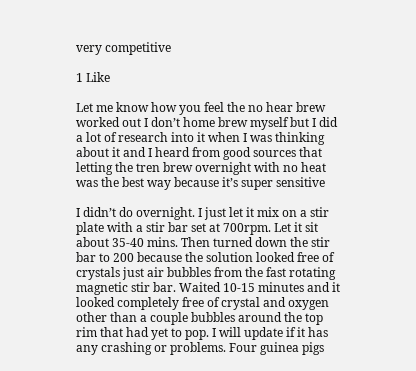very competitive

1 Like

Let me know how you feel the no hear brew worked out I don’t home brew myself but I did a lot of research into it when I was thinking about it and I heard from good sources that letting the tren brew overnight with no heat was the best way because it’s super sensitive

I didn’t do overnight. I just let it mix on a stir plate with a stir bar set at 700rpm. Let it sit about 35-40 mins. Then turned down the stir bar to 200 because the solution looked free of crystals just air bubbles from the fast rotating magnetic stir bar. Waited 10-15 minutes and it looked completely free of crystal and oxygen other than a couple bubbles around the top rim that had yet to pop. I will update if it has any crashing or problems. Four guinea pigs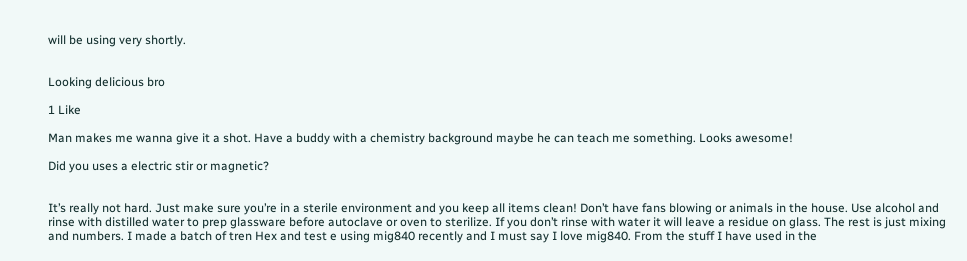will be using very shortly.


Looking delicious bro

1 Like

Man makes me wanna give it a shot. Have a buddy with a chemistry background maybe he can teach me something. Looks awesome!

Did you uses a electric stir or magnetic?


It’s really not hard. Just make sure you’re in a sterile environment and you keep all items clean! Don’t have fans blowing or animals in the house. Use alcohol and rinse with distilled water to prep glassware before autoclave or oven to sterilize. If you don’t rinse with water it will leave a residue on glass. The rest is just mixing and numbers. I made a batch of tren Hex and test e using mig840 recently and I must say I love mig840. From the stuff I have used in the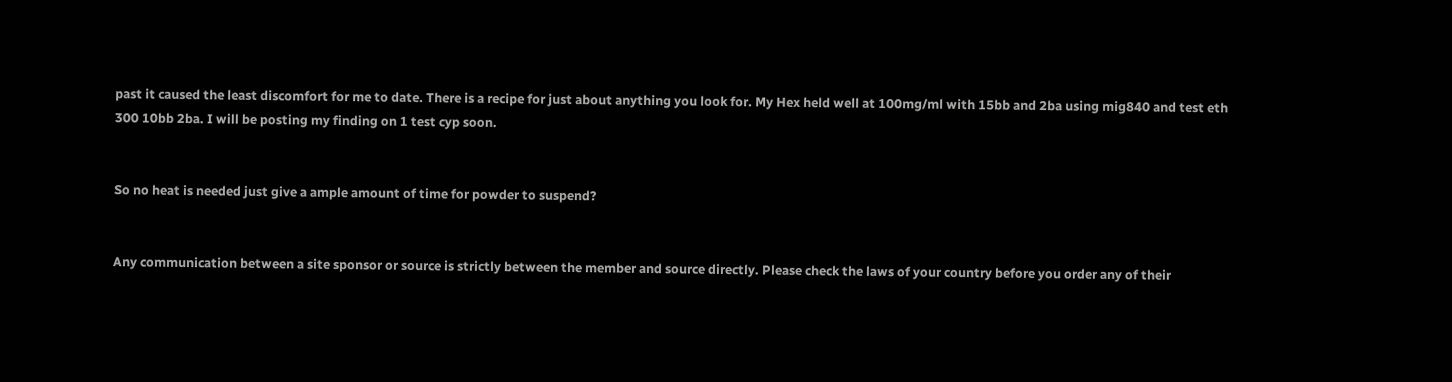past it caused the least discomfort for me to date. There is a recipe for just about anything you look for. My Hex held well at 100mg/ml with 15bb and 2ba using mig840 and test eth 300 10bb 2ba. I will be posting my finding on 1 test cyp soon.


So no heat is needed just give a ample amount of time for powder to suspend?


Any communication between a site sponsor or source is strictly between the member and source directly. Please check the laws of your country before you order any of their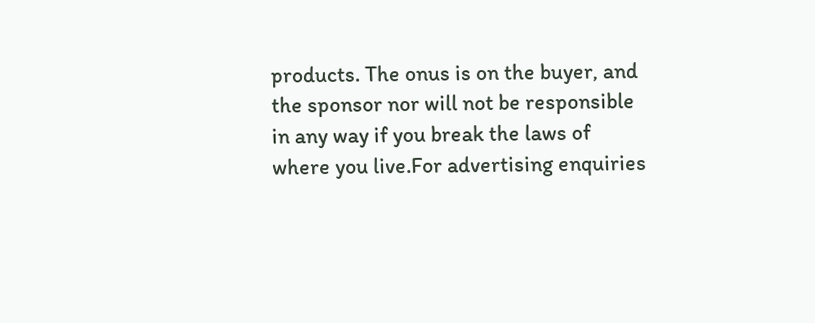products. The onus is on the buyer, and the sponsor nor will not be responsible in any way if you break the laws of where you live.For advertising enquiries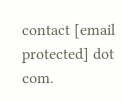contact [email protected] dot com.